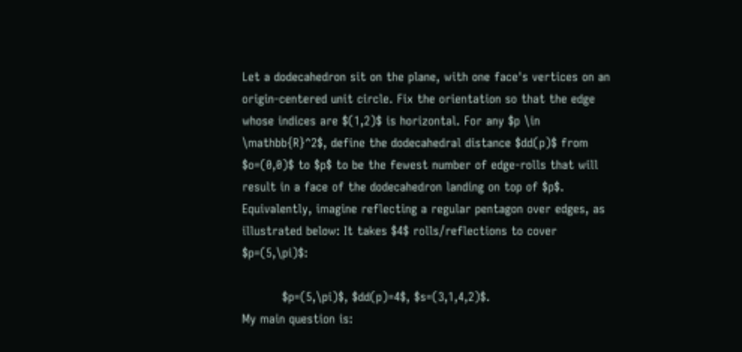Let a dodecahedron sit on the plane, with one face's vertices on an origin-centered unit circle. Fix the orientation so that the edge whose indices are $(1,2)$ is horizontal. For any $p \in \mathbb{R}^2$, define the dodecahedral distance $dd(p)$ from $o=(0,0)$ to $p$ to be the fewest number of edge-rolls that will result in a face of the dodecahedron landing on top of $p$. Equivalently, imagine reflecting a regular pentagon over edges, as illustrated below: It takes $4$ rolls/reflections to cover $p=(5,\pi)$:

          $p=(5,\pi)$, $dd(p)=4$, $s=(3,1,4,2)$.
My main question is: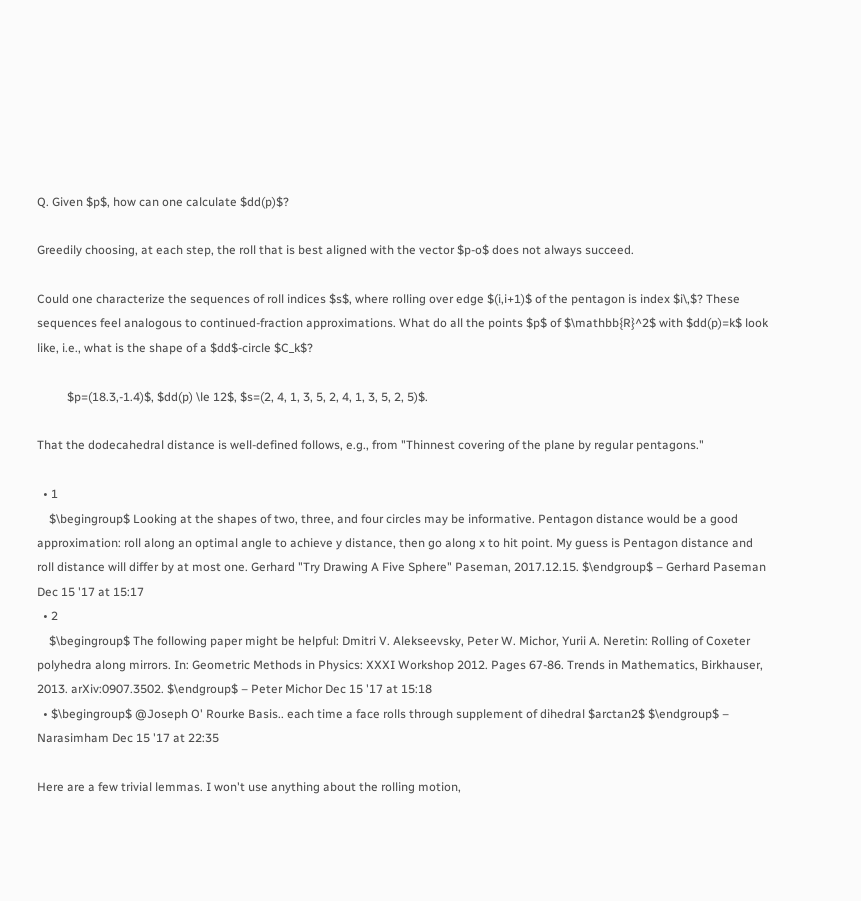Q. Given $p$, how can one calculate $dd(p)$?

Greedily choosing, at each step, the roll that is best aligned with the vector $p-o$ does not always succeed.

Could one characterize the sequences of roll indices $s$, where rolling over edge $(i,i+1)$ of the pentagon is index $i\,$? These sequences feel analogous to continued-fraction approximations. What do all the points $p$ of $\mathbb{R}^2$ with $dd(p)=k$ look like, i.e., what is the shape of a $dd$-circle $C_k$?

          $p=(18.3,-1.4)$, $dd(p) \le 12$, $s=(2, 4, 1, 3, 5, 2, 4, 1, 3, 5, 2, 5)$.

That the dodecahedral distance is well-defined follows, e.g., from "Thinnest covering of the plane by regular pentagons."

  • 1
    $\begingroup$ Looking at the shapes of two, three, and four circles may be informative. Pentagon distance would be a good approximation: roll along an optimal angle to achieve y distance, then go along x to hit point. My guess is Pentagon distance and roll distance will differ by at most one. Gerhard "Try Drawing A Five Sphere" Paseman, 2017.12.15. $\endgroup$ – Gerhard Paseman Dec 15 '17 at 15:17
  • 2
    $\begingroup$ The following paper might be helpful: Dmitri V. Alekseevsky, Peter W. Michor, Yurii A. Neretin: Rolling of Coxeter polyhedra along mirrors. In: Geometric Methods in Physics: XXXI Workshop 2012. Pages 67-86. Trends in Mathematics, Birkhauser, 2013. arXiv:0907.3502. $\endgroup$ – Peter Michor Dec 15 '17 at 15:18
  • $\begingroup$ @Joseph O' Rourke Basis.. each time a face rolls through supplement of dihedral $arctan2$ $\endgroup$ – Narasimham Dec 15 '17 at 22:35

Here are a few trivial lemmas. I won't use anything about the rolling motion,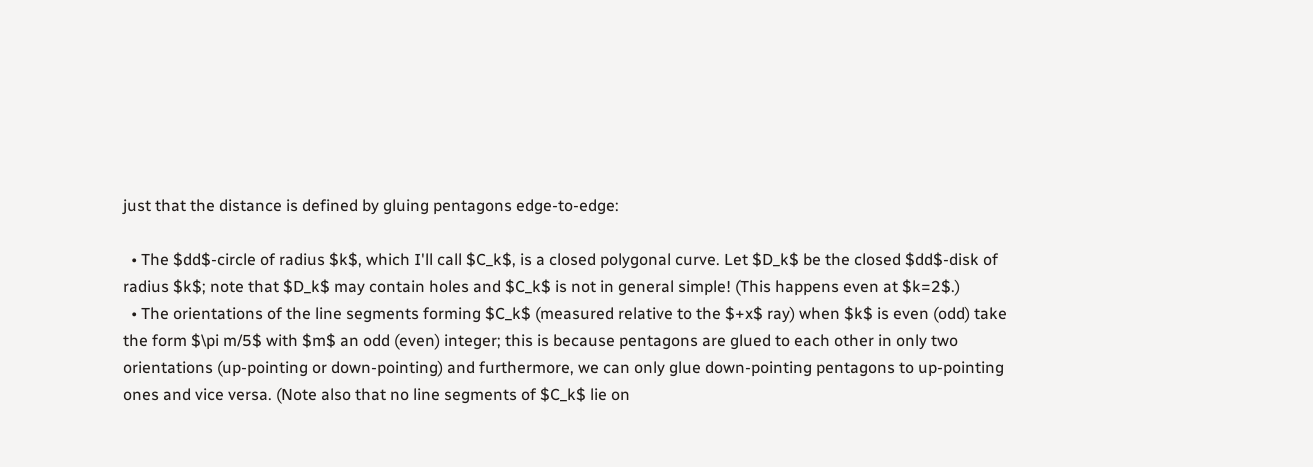just that the distance is defined by gluing pentagons edge-to-edge:

  • The $dd$-circle of radius $k$, which I'll call $C_k$, is a closed polygonal curve. Let $D_k$ be the closed $dd$-disk of radius $k$; note that $D_k$ may contain holes and $C_k$ is not in general simple! (This happens even at $k=2$.)
  • The orientations of the line segments forming $C_k$ (measured relative to the $+x$ ray) when $k$ is even (odd) take the form $\pi m/5$ with $m$ an odd (even) integer; this is because pentagons are glued to each other in only two orientations (up-pointing or down-pointing) and furthermore, we can only glue down-pointing pentagons to up-pointing ones and vice versa. (Note also that no line segments of $C_k$ lie on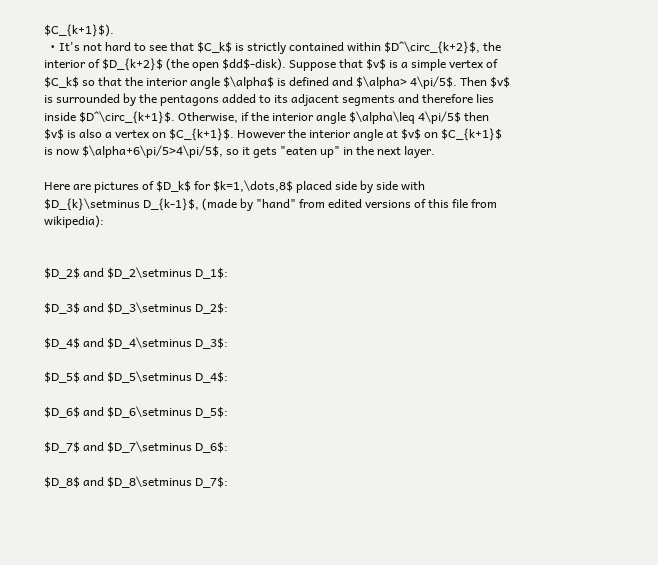$C_{k+1}$).
  • It's not hard to see that $C_k$ is strictly contained within $D^\circ_{k+2}$, the interior of $D_{k+2}$ (the open $dd$-disk). Suppose that $v$ is a simple vertex of $C_k$ so that the interior angle $\alpha$ is defined and $\alpha> 4\pi/5$. Then $v$ is surrounded by the pentagons added to its adjacent segments and therefore lies inside $D^\circ_{k+1}$. Otherwise, if the interior angle $\alpha\leq 4\pi/5$ then $v$ is also a vertex on $C_{k+1}$. However the interior angle at $v$ on $C_{k+1}$ is now $\alpha+6\pi/5>4\pi/5$, so it gets "eaten up" in the next layer.

Here are pictures of $D_k$ for $k=1,\dots,8$ placed side by side with $D_{k}\setminus D_{k-1}$, (made by "hand" from edited versions of this file from wikipedia):


$D_2$ and $D_2\setminus D_1$:

$D_3$ and $D_3\setminus D_2$:

$D_4$ and $D_4\setminus D_3$:

$D_5$ and $D_5\setminus D_4$:

$D_6$ and $D_6\setminus D_5$:

$D_7$ and $D_7\setminus D_6$:

$D_8$ and $D_8\setminus D_7$: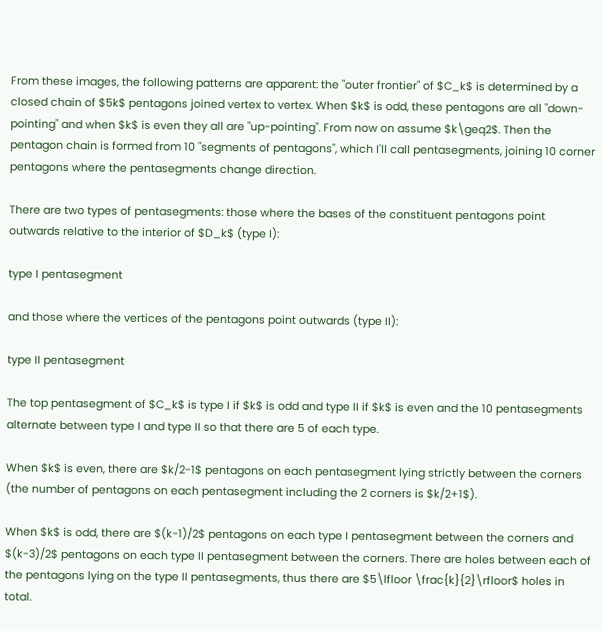From these images, the following patterns are apparent: the "outer frontier" of $C_k$ is determined by a closed chain of $5k$ pentagons joined vertex to vertex. When $k$ is odd, these pentagons are all "down-pointing" and when $k$ is even they all are "up-pointing". From now on assume $k\geq2$. Then the pentagon chain is formed from 10 "segments of pentagons", which I'll call pentasegments, joining 10 corner pentagons where the pentasegments change direction.

There are two types of pentasegments: those where the bases of the constituent pentagons point outwards relative to the interior of $D_k$ (type I):

type I pentasegment

and those where the vertices of the pentagons point outwards (type II):

type II pentasegment

The top pentasegment of $C_k$ is type I if $k$ is odd and type II if $k$ is even and the 10 pentasegments alternate between type I and type II so that there are 5 of each type.

When $k$ is even, there are $k/2-1$ pentagons on each pentasegment lying strictly between the corners (the number of pentagons on each pentasegment including the 2 corners is $k/2+1$).

When $k$ is odd, there are $(k-1)/2$ pentagons on each type I pentasegment between the corners and $(k-3)/2$ pentagons on each type II pentasegment between the corners. There are holes between each of the pentagons lying on the type II pentasegments, thus there are $5\lfloor \frac{k}{2}\rfloor$ holes in total.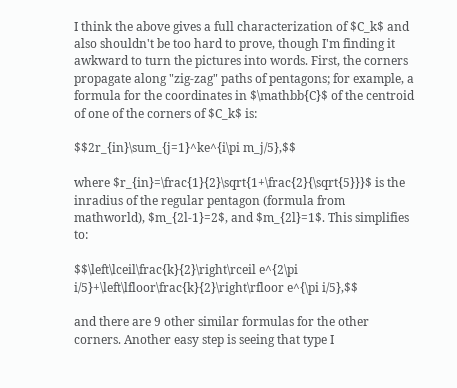I think the above gives a full characterization of $C_k$ and also shouldn't be too hard to prove, though I'm finding it awkward to turn the pictures into words. First, the corners propagate along "zig-zag" paths of pentagons; for example, a formula for the coordinates in $\mathbb{C}$ of the centroid of one of the corners of $C_k$ is:

$$2r_{in}\sum_{j=1}^ke^{i\pi m_j/5},$$

where $r_{in}=\frac{1}{2}\sqrt{1+\frac{2}{\sqrt{5}}}$ is the inradius of the regular pentagon (formula from mathworld), $m_{2l-1}=2$, and $m_{2l}=1$. This simplifies to:

$$\left\lceil\frac{k}{2}\right\rceil e^{2\pi i/5}+\left\lfloor\frac{k}{2}\right\rfloor e^{\pi i/5},$$

and there are 9 other similar formulas for the other corners. Another easy step is seeing that type I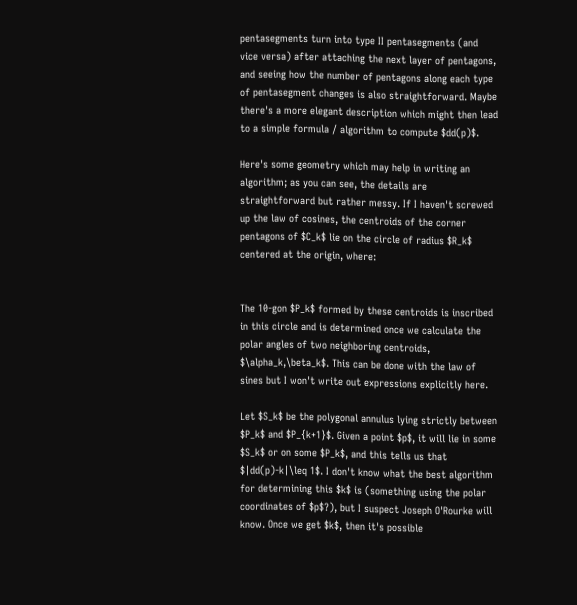pentasegments turn into type II pentasegments (and vice versa) after attaching the next layer of pentagons, and seeing how the number of pentagons along each type of pentasegment changes is also straightforward. Maybe there's a more elegant description which might then lead to a simple formula / algorithm to compute $dd(p)$.

Here's some geometry which may help in writing an algorithm; as you can see, the details are straightforward but rather messy. If I haven't screwed up the law of cosines, the centroids of the corner pentagons of $C_k$ lie on the circle of radius $R_k$ centered at the origin, where:


The 10-gon $P_k$ formed by these centroids is inscribed in this circle and is determined once we calculate the polar angles of two neighboring centroids, $\alpha_k,\beta_k$. This can be done with the law of sines but I won't write out expressions explicitly here.

Let $S_k$ be the polygonal annulus lying strictly between $P_k$ and $P_{k+1}$. Given a point $p$, it will lie in some $S_k$ or on some $P_k$, and this tells us that $|dd(p)-k|\leq 1$. I don't know what the best algorithm for determining this $k$ is (something using the polar coordinates of $p$?), but I suspect Joseph O'Rourke will know. Once we get $k$, then it's possible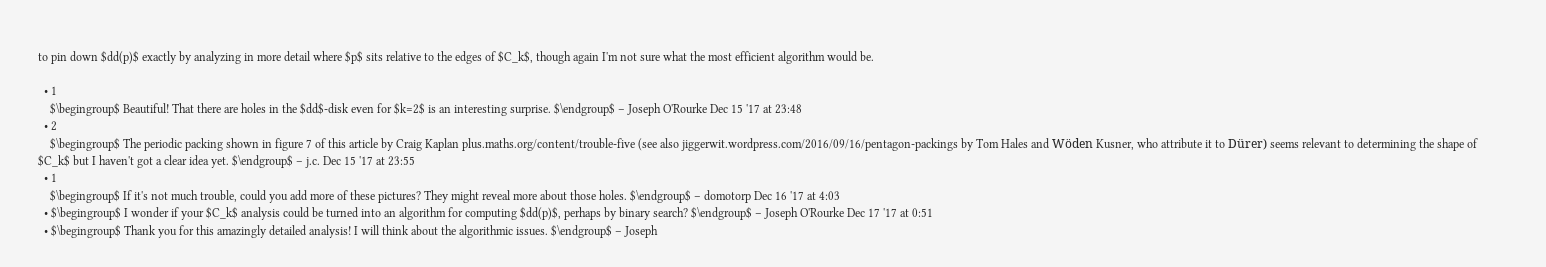to pin down $dd(p)$ exactly by analyzing in more detail where $p$ sits relative to the edges of $C_k$, though again I'm not sure what the most efficient algorithm would be.

  • 1
    $\begingroup$ Beautiful! That there are holes in the $dd$-disk even for $k=2$ is an interesting surprise. $\endgroup$ – Joseph O'Rourke Dec 15 '17 at 23:48
  • 2
    $\begingroup$ The periodic packing shown in figure 7 of this article by Craig Kaplan plus.maths.org/content/trouble-five (see also jiggerwit.wordpress.com/2016/09/16/pentagon-packings by Tom Hales and Wöden Kusner, who attribute it to Dürer) seems relevant to determining the shape of $C_k$ but I haven't got a clear idea yet. $\endgroup$ – j.c. Dec 15 '17 at 23:55
  • 1
    $\begingroup$ If it's not much trouble, could you add more of these pictures? They might reveal more about those holes. $\endgroup$ – domotorp Dec 16 '17 at 4:03
  • $\begingroup$ I wonder if your $C_k$ analysis could be turned into an algorithm for computing $dd(p)$, perhaps by binary search? $\endgroup$ – Joseph O'Rourke Dec 17 '17 at 0:51
  • $\begingroup$ Thank you for this amazingly detailed analysis! I will think about the algorithmic issues. $\endgroup$ – Joseph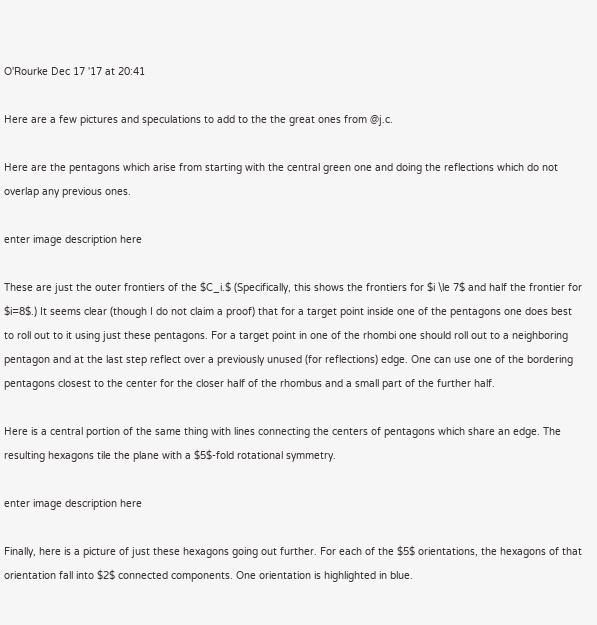O'Rourke Dec 17 '17 at 20:41

Here are a few pictures and speculations to add to the the great ones from @j.c.

Here are the pentagons which arise from starting with the central green one and doing the reflections which do not overlap any previous ones.

enter image description here

These are just the outer frontiers of the $C_i.$ (Specifically, this shows the frontiers for $i \le 7$ and half the frontier for $i=8$.) It seems clear (though I do not claim a proof) that for a target point inside one of the pentagons one does best to roll out to it using just these pentagons. For a target point in one of the rhombi one should roll out to a neighboring pentagon and at the last step reflect over a previously unused (for reflections) edge. One can use one of the bordering pentagons closest to the center for the closer half of the rhombus and a small part of the further half.

Here is a central portion of the same thing with lines connecting the centers of pentagons which share an edge. The resulting hexagons tile the plane with a $5$-fold rotational symmetry.

enter image description here

Finally, here is a picture of just these hexagons going out further. For each of the $5$ orientations, the hexagons of that orientation fall into $2$ connected components. One orientation is highlighted in blue.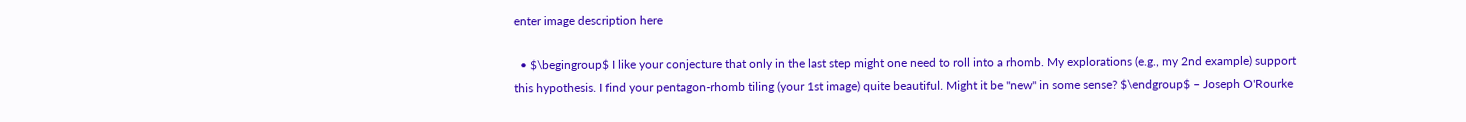enter image description here

  • $\begingroup$ I like your conjecture that only in the last step might one need to roll into a rhomb. My explorations (e.g., my 2nd example) support this hypothesis. I find your pentagon-rhomb tiling (your 1st image) quite beautiful. Might it be "new" in some sense? $\endgroup$ – Joseph O'Rourke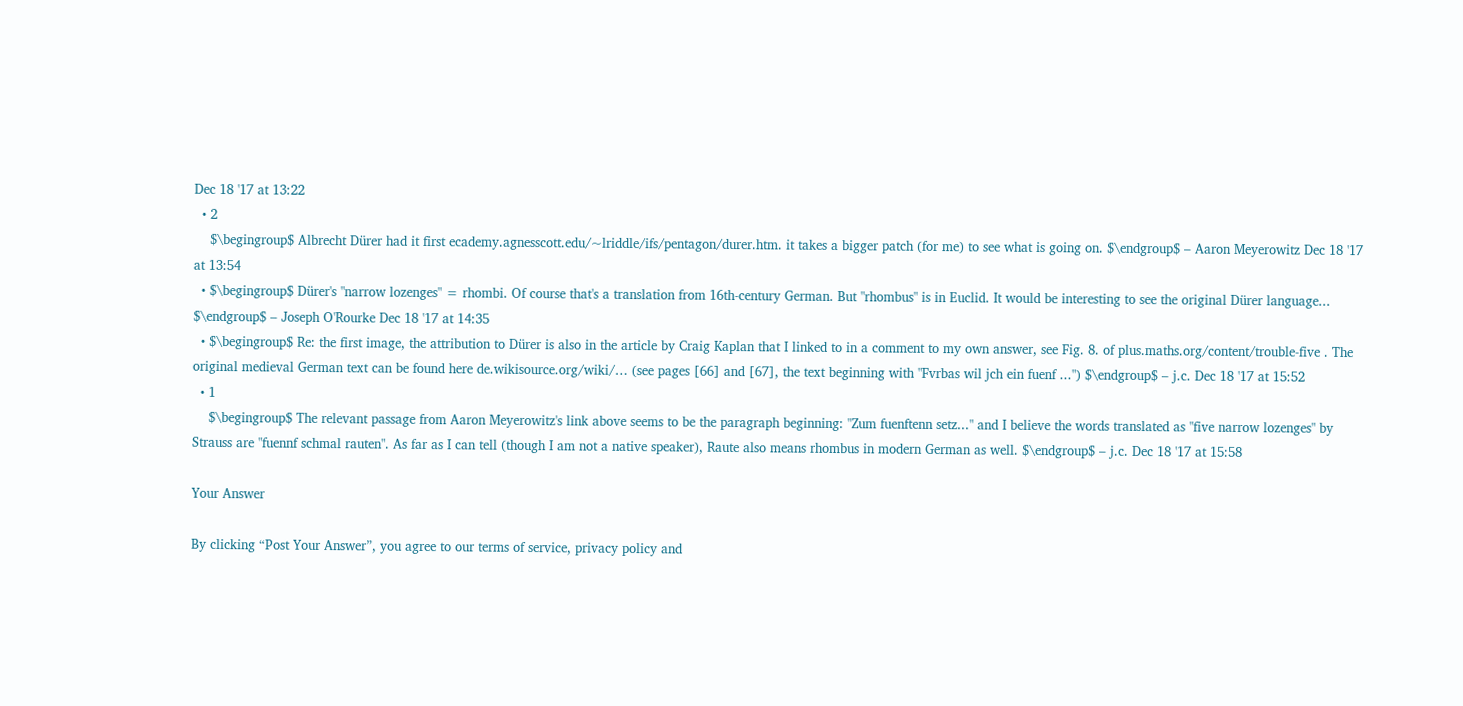Dec 18 '17 at 13:22
  • 2
    $\begingroup$ Albrecht Dürer had it first ecademy.agnesscott.edu/~lriddle/ifs/pentagon/durer.htm. it takes a bigger patch (for me) to see what is going on. $\endgroup$ – Aaron Meyerowitz Dec 18 '17 at 13:54
  • $\begingroup$ Dürer's "narrow lozenges" = rhombi. Of course that's a translation from 16th-century German. But "rhombus" is in Euclid. It would be interesting to see the original Dürer language... $\endgroup$ – Joseph O'Rourke Dec 18 '17 at 14:35
  • $\begingroup$ Re: the first image, the attribution to Dürer is also in the article by Craig Kaplan that I linked to in a comment to my own answer, see Fig. 8. of plus.maths.org/content/trouble-five . The original medieval German text can be found here de.wikisource.org/wiki/… (see pages [66] and [67], the text beginning with "Fvrbas wil jch ein fuenf ...") $\endgroup$ – j.c. Dec 18 '17 at 15:52
  • 1
    $\begingroup$ The relevant passage from Aaron Meyerowitz's link above seems to be the paragraph beginning: "Zum fuenftenn setz..." and I believe the words translated as "five narrow lozenges" by Strauss are "fuennf schmal rauten". As far as I can tell (though I am not a native speaker), Raute also means rhombus in modern German as well. $\endgroup$ – j.c. Dec 18 '17 at 15:58

Your Answer

By clicking “Post Your Answer”, you agree to our terms of service, privacy policy and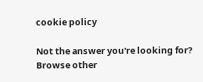cookie policy

Not the answer you're looking for? Browse other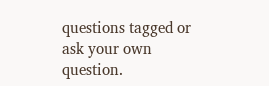questions tagged or ask your own question.